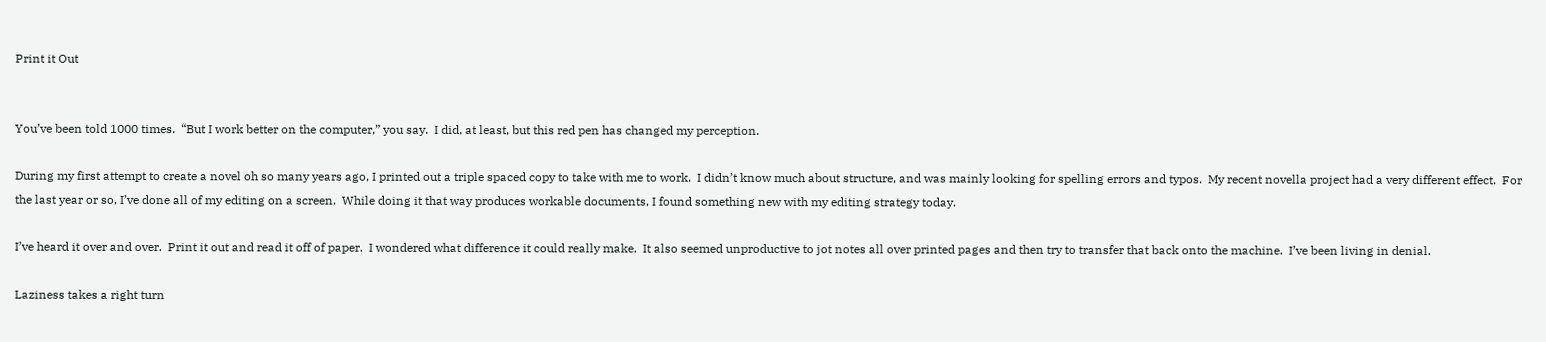Print it Out


You’ve been told 1000 times.  “But I work better on the computer,” you say.  I did, at least, but this red pen has changed my perception.

During my first attempt to create a novel oh so many years ago, I printed out a triple spaced copy to take with me to work.  I didn’t know much about structure, and was mainly looking for spelling errors and typos.  My recent novella project had a very different effect.  For the last year or so, I’ve done all of my editing on a screen.  While doing it that way produces workable documents, I found something new with my editing strategy today.

I’ve heard it over and over.  Print it out and read it off of paper.  I wondered what difference it could really make.  It also seemed unproductive to jot notes all over printed pages and then try to transfer that back onto the machine.  I’ve been living in denial.

Laziness takes a right turn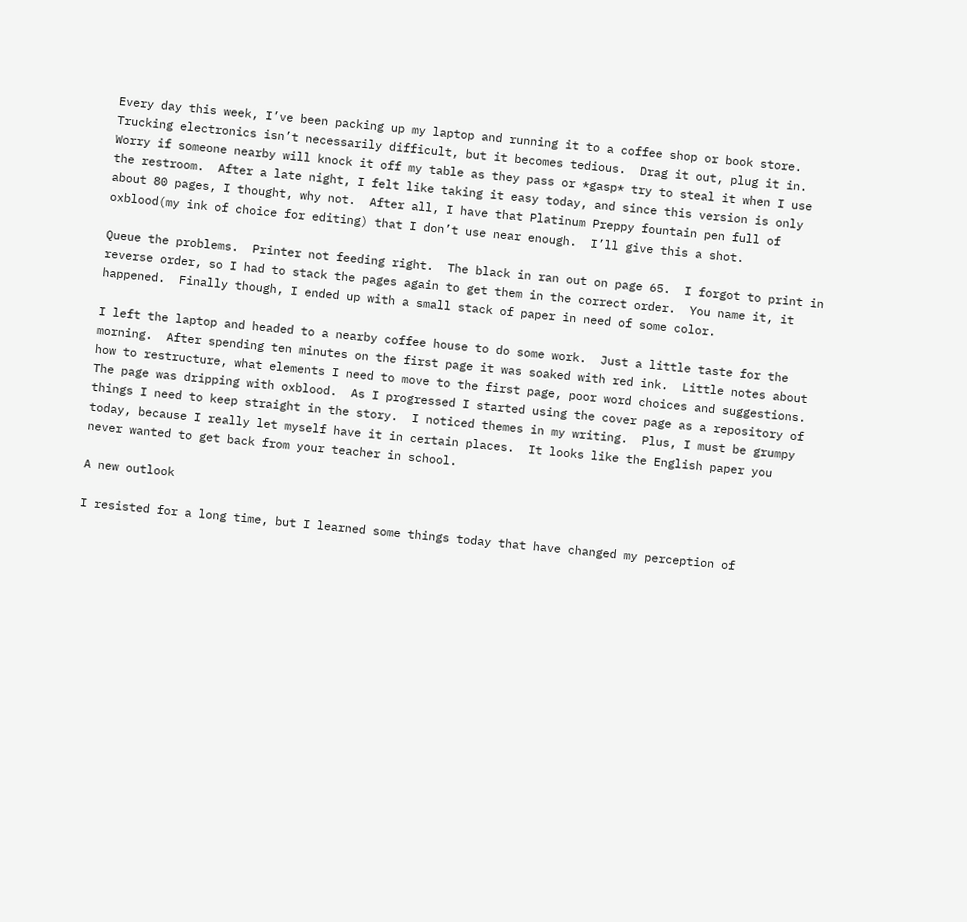Every day this week, I’ve been packing up my laptop and running it to a coffee shop or book store.  Trucking electronics isn’t necessarily difficult, but it becomes tedious.  Drag it out, plug it in.  Worry if someone nearby will knock it off my table as they pass or *gasp* try to steal it when I use the restroom.  After a late night, I felt like taking it easy today, and since this version is only about 80 pages, I thought, why not.  After all, I have that Platinum Preppy fountain pen full of oxblood(my ink of choice for editing) that I don’t use near enough.  I’ll give this a shot.

Queue the problems.  Printer not feeding right.  The black in ran out on page 65.  I forgot to print in reverse order, so I had to stack the pages again to get them in the correct order.  You name it, it happened.  Finally though, I ended up with a small stack of paper in need of some color.

I left the laptop and headed to a nearby coffee house to do some work.  Just a little taste for the morning.  After spending ten minutes on the first page it was soaked with red ink.  Little notes about how to restructure, what elements I need to move to the first page, poor word choices and suggestions.  The page was dripping with oxblood.  As I progressed I started using the cover page as a repository of things I need to keep straight in the story.  I noticed themes in my writing.  Plus, I must be grumpy today, because I really let myself have it in certain places.  It looks like the English paper you never wanted to get back from your teacher in school.

A new outlook

I resisted for a long time, but I learned some things today that have changed my perception of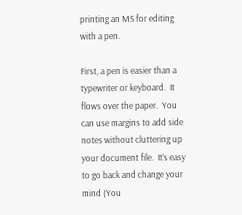printing an MS for editing with a pen.

First, a pen is easier than a typewriter or keyboard.  It flows over the paper.  You can use margins to add side notes without cluttering up your document file.  It’s easy to go back and change your mind (You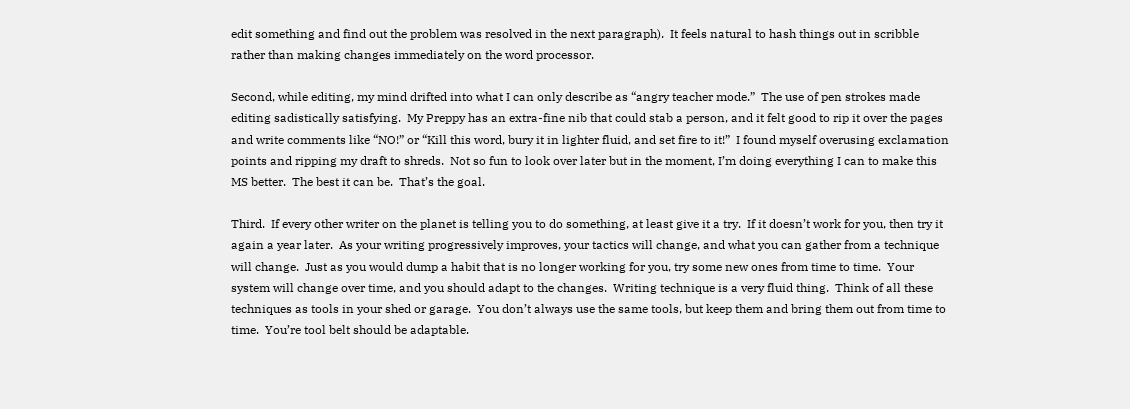edit something and find out the problem was resolved in the next paragraph).  It feels natural to hash things out in scribble rather than making changes immediately on the word processor.

Second, while editing, my mind drifted into what I can only describe as “angry teacher mode.”  The use of pen strokes made editing sadistically satisfying.  My Preppy has an extra-fine nib that could stab a person, and it felt good to rip it over the pages and write comments like “NO!” or “Kill this word, bury it in lighter fluid, and set fire to it!”  I found myself overusing exclamation points and ripping my draft to shreds.  Not so fun to look over later but in the moment, I’m doing everything I can to make this MS better.  The best it can be.  That’s the goal.

Third.  If every other writer on the planet is telling you to do something, at least give it a try.  If it doesn’t work for you, then try it again a year later.  As your writing progressively improves, your tactics will change, and what you can gather from a technique will change.  Just as you would dump a habit that is no longer working for you, try some new ones from time to time.  Your system will change over time, and you should adapt to the changes.  Writing technique is a very fluid thing.  Think of all these techniques as tools in your shed or garage.  You don’t always use the same tools, but keep them and bring them out from time to time.  You’re tool belt should be adaptable.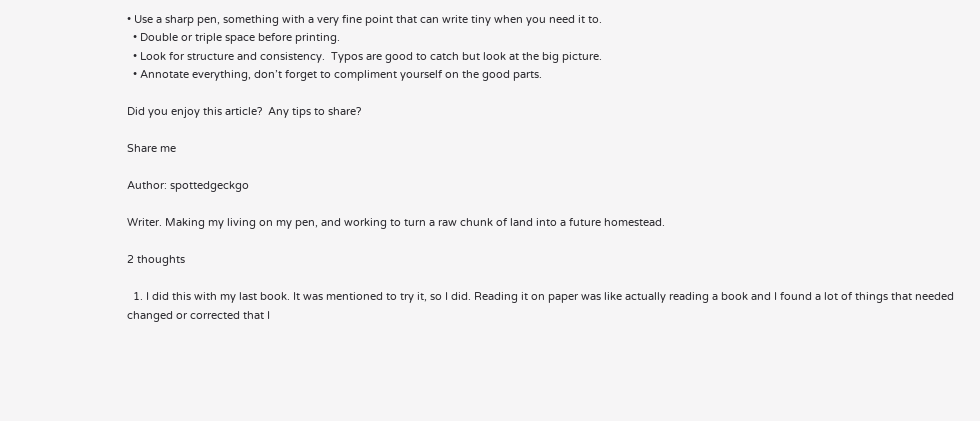• Use a sharp pen, something with a very fine point that can write tiny when you need it to.
  • Double or triple space before printing.
  • Look for structure and consistency.  Typos are good to catch but look at the big picture.
  • Annotate everything, don’t forget to compliment yourself on the good parts.

Did you enjoy this article?  Any tips to share?

Share me

Author: spottedgeckgo

Writer. Making my living on my pen, and working to turn a raw chunk of land into a future homestead.

2 thoughts

  1. I did this with my last book. It was mentioned to try it, so I did. Reading it on paper was like actually reading a book and I found a lot of things that needed changed or corrected that I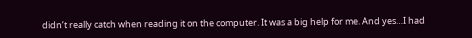didn’t really catch when reading it on the computer. It was a big help for me. And yes…I had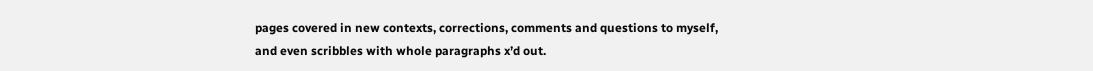pages covered in new contexts, corrections, comments and questions to myself, and even scribbles with whole paragraphs x’d out.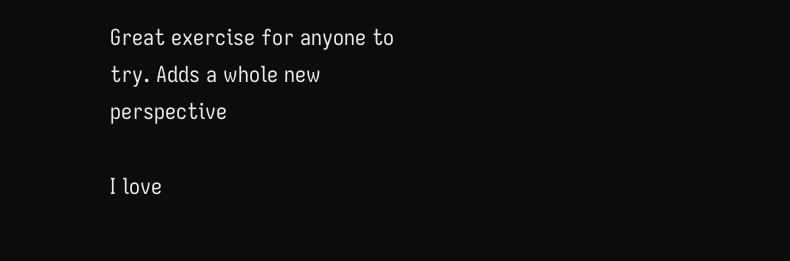Great exercise for anyone to try. Adds a whole new perspective

I love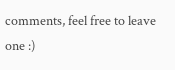comments, feel free to leave one :)